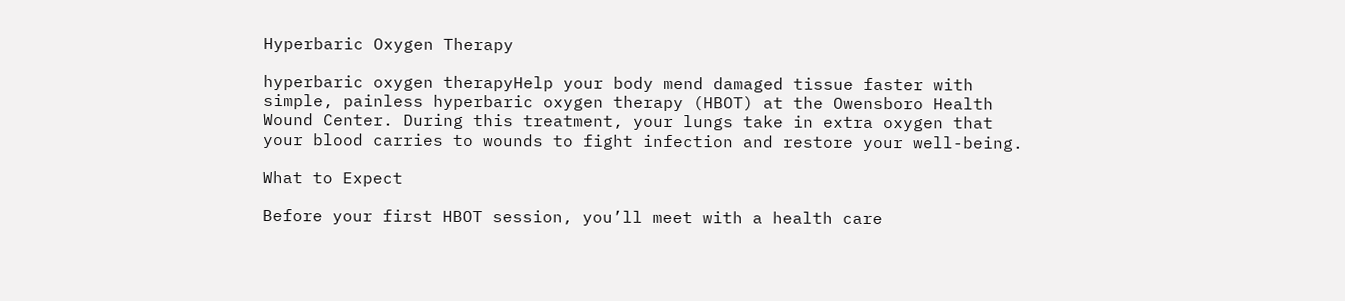Hyperbaric Oxygen Therapy

hyperbaric oxygen therapyHelp your body mend damaged tissue faster with simple, painless hyperbaric oxygen therapy (HBOT) at the Owensboro Health Wound Center. During this treatment, your lungs take in extra oxygen that your blood carries to wounds to fight infection and restore your well-being.

What to Expect

Before your first HBOT session, you’ll meet with a health care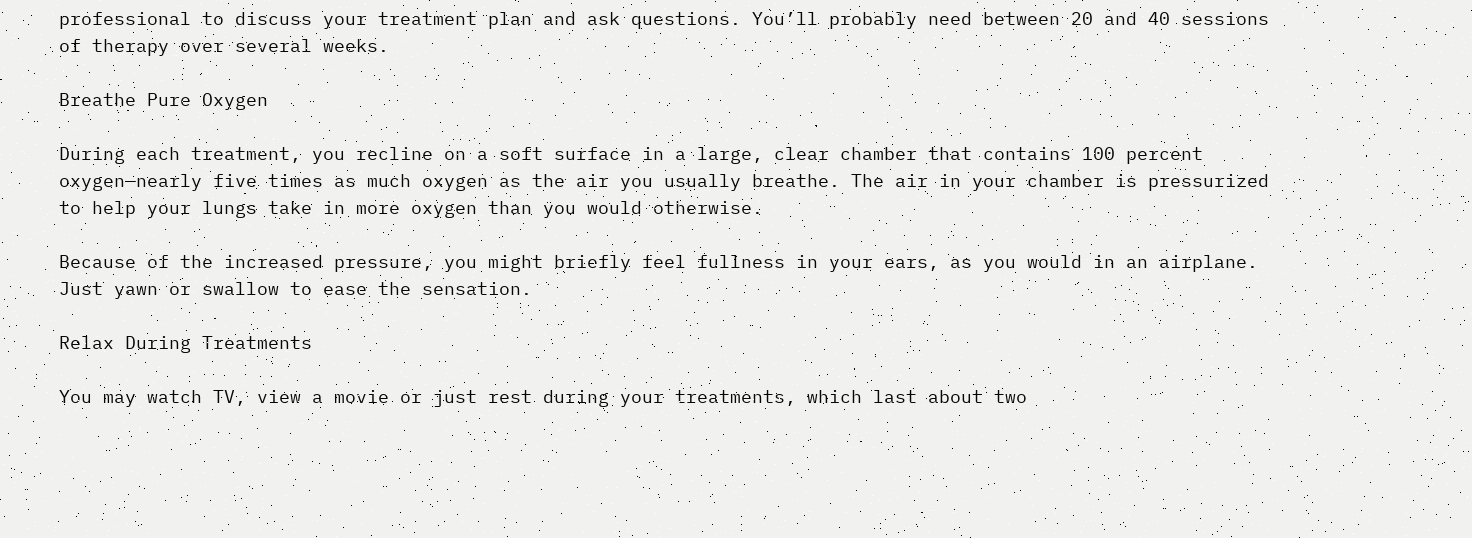professional to discuss your treatment plan and ask questions. You’ll probably need between 20 and 40 sessions of therapy over several weeks.

Breathe Pure Oxygen

During each treatment, you recline on a soft surface in a large, clear chamber that contains 100 percent oxygen—nearly five times as much oxygen as the air you usually breathe. The air in your chamber is pressurized to help your lungs take in more oxygen than you would otherwise.

Because of the increased pressure, you might briefly feel fullness in your ears, as you would in an airplane. Just yawn or swallow to ease the sensation.

Relax During Treatments

You may watch TV, view a movie or just rest during your treatments, which last about two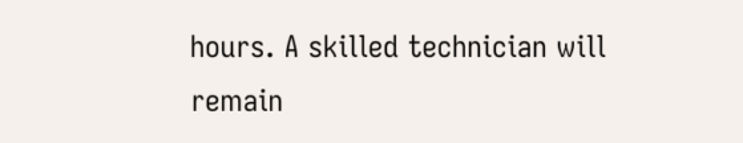hours. A skilled technician will remain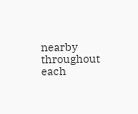nearby throughout each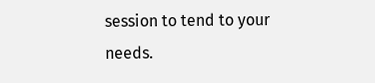session to tend to your needs.